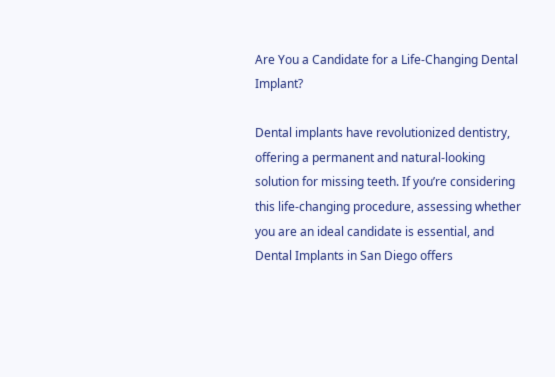Are You a Candidate for a Life-Changing Dental Implant?

Dental implants have revolutionized dentistry, offering a permanent and natural-looking solution for missing teeth. If you’re considering this life-changing procedure, assessing whether you are an ideal candidate is essential, and  Dental Implants in San Diego offers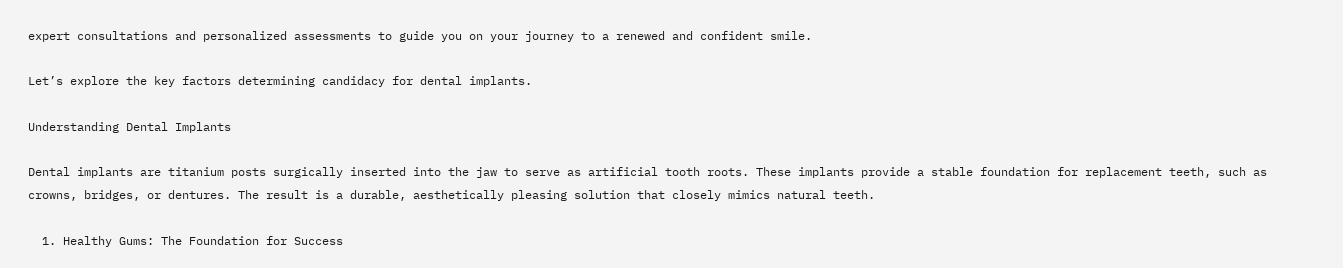expert consultations and personalized assessments to guide you on your journey to a renewed and confident smile.

Let’s explore the key factors determining candidacy for dental implants.

Understanding Dental Implants

Dental implants are titanium posts surgically inserted into the jaw to serve as artificial tooth roots. These implants provide a stable foundation for replacement teeth, such as crowns, bridges, or dentures. The result is a durable, aesthetically pleasing solution that closely mimics natural teeth.

  1. Healthy Gums: The Foundation for Success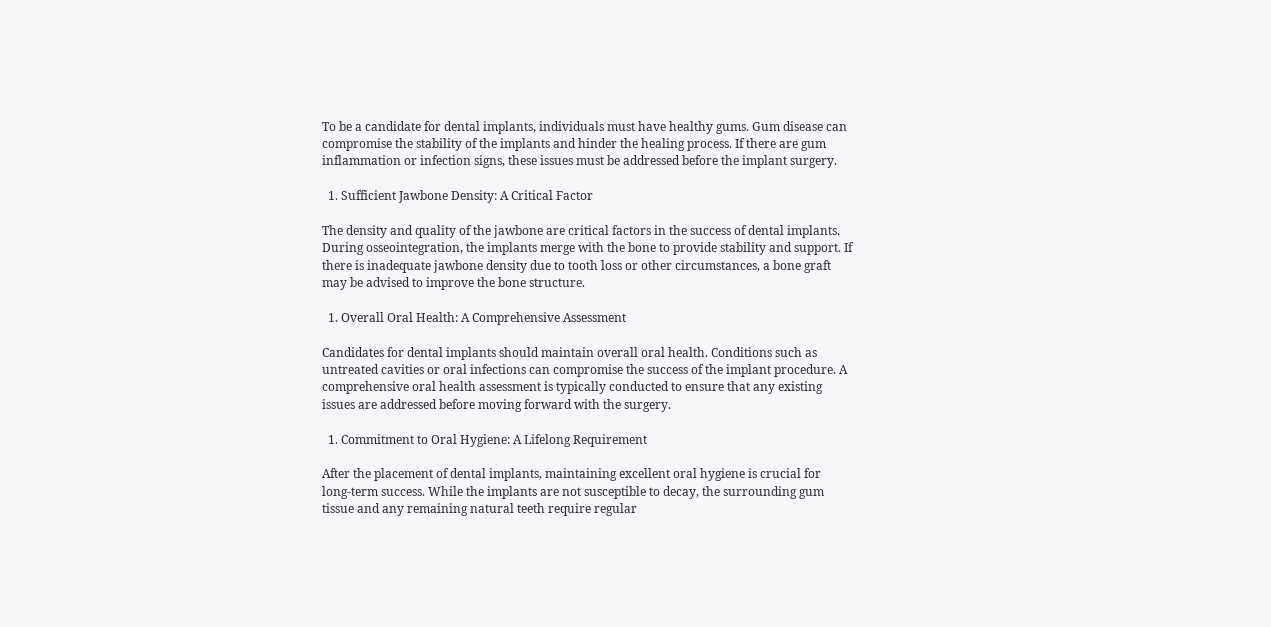To be a candidate for dental implants, individuals must have healthy gums. Gum disease can compromise the stability of the implants and hinder the healing process. If there are gum inflammation or infection signs, these issues must be addressed before the implant surgery.

  1. Sufficient Jawbone Density: A Critical Factor

The density and quality of the jawbone are critical factors in the success of dental implants. During osseointegration, the implants merge with the bone to provide stability and support. If there is inadequate jawbone density due to tooth loss or other circumstances, a bone graft may be advised to improve the bone structure.

  1. Overall Oral Health: A Comprehensive Assessment

Candidates for dental implants should maintain overall oral health. Conditions such as untreated cavities or oral infections can compromise the success of the implant procedure. A comprehensive oral health assessment is typically conducted to ensure that any existing issues are addressed before moving forward with the surgery.

  1. Commitment to Oral Hygiene: A Lifelong Requirement

After the placement of dental implants, maintaining excellent oral hygiene is crucial for long-term success. While the implants are not susceptible to decay, the surrounding gum tissue and any remaining natural teeth require regular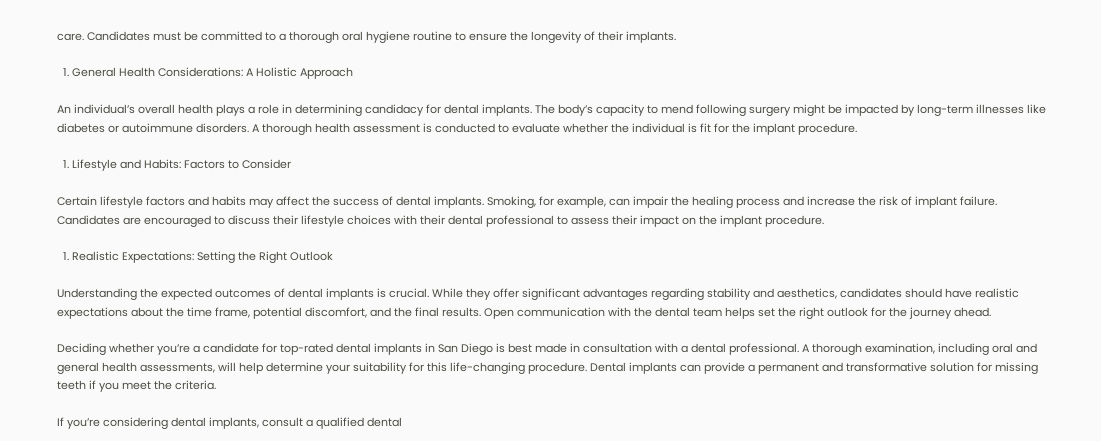care. Candidates must be committed to a thorough oral hygiene routine to ensure the longevity of their implants.

  1. General Health Considerations: A Holistic Approach

An individual’s overall health plays a role in determining candidacy for dental implants. The body’s capacity to mend following surgery might be impacted by long-term illnesses like diabetes or autoimmune disorders. A thorough health assessment is conducted to evaluate whether the individual is fit for the implant procedure.

  1. Lifestyle and Habits: Factors to Consider

Certain lifestyle factors and habits may affect the success of dental implants. Smoking, for example, can impair the healing process and increase the risk of implant failure. Candidates are encouraged to discuss their lifestyle choices with their dental professional to assess their impact on the implant procedure.

  1. Realistic Expectations: Setting the Right Outlook

Understanding the expected outcomes of dental implants is crucial. While they offer significant advantages regarding stability and aesthetics, candidates should have realistic expectations about the time frame, potential discomfort, and the final results. Open communication with the dental team helps set the right outlook for the journey ahead.

Deciding whether you’re a candidate for top-rated dental implants in San Diego is best made in consultation with a dental professional. A thorough examination, including oral and general health assessments, will help determine your suitability for this life-changing procedure. Dental implants can provide a permanent and transformative solution for missing teeth if you meet the criteria.

If you’re considering dental implants, consult a qualified dental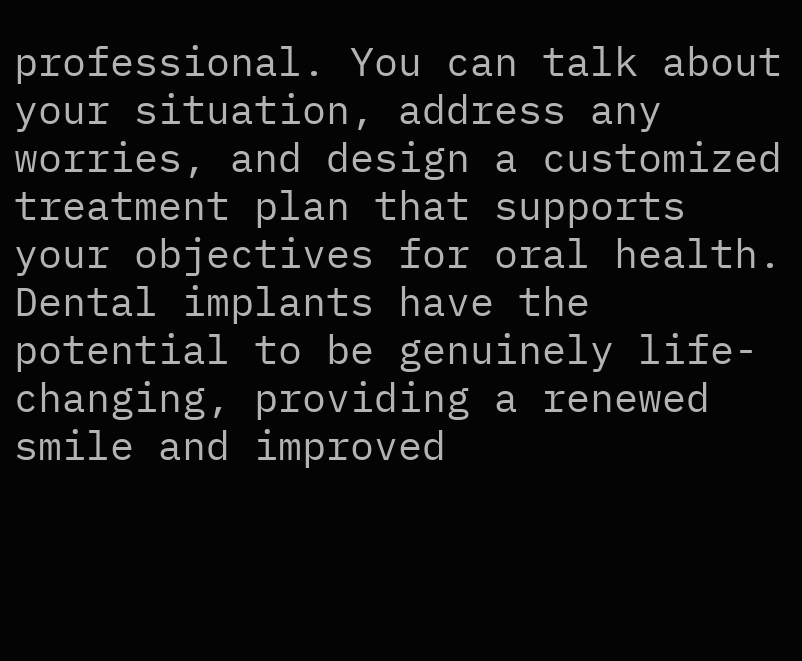professional. You can talk about your situation, address any worries, and design a customized treatment plan that supports your objectives for oral health. Dental implants have the potential to be genuinely life-changing, providing a renewed smile and improved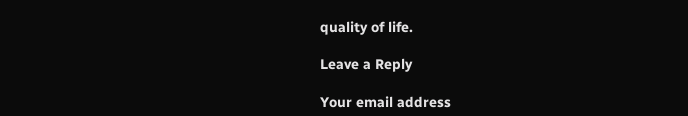quality of life.

Leave a Reply

Your email address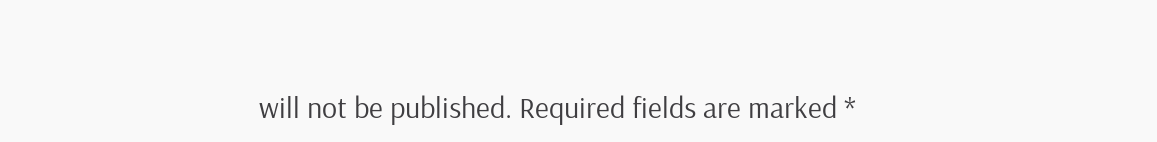will not be published. Required fields are marked *